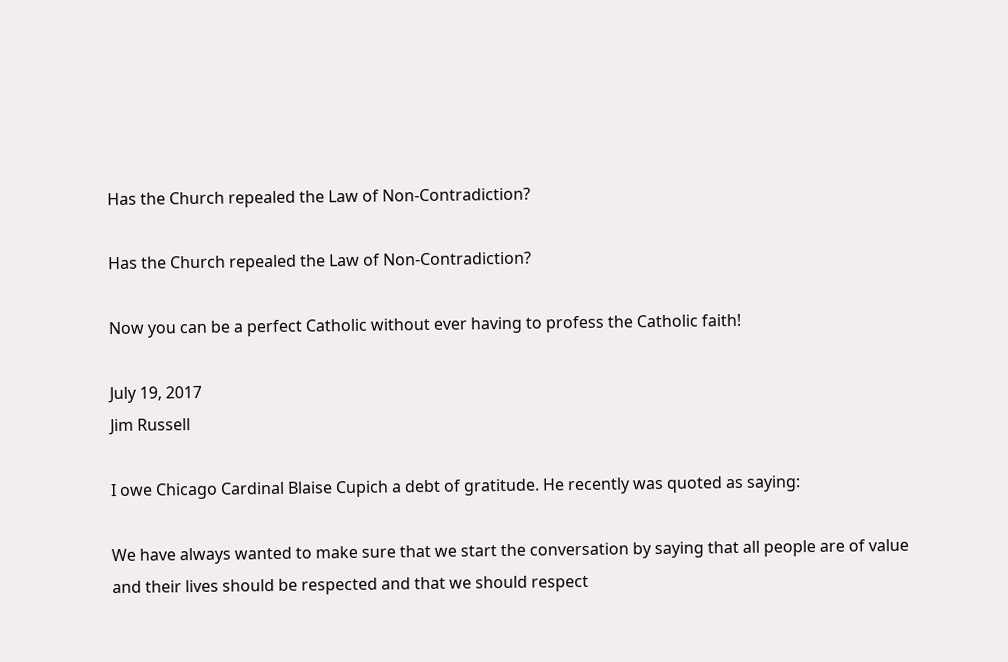Has the Church repealed the Law of Non-Contradiction?

Has the Church repealed the Law of Non-Contradiction?

Now you can be a perfect Catholic without ever having to profess the Catholic faith!

July 19, 2017
Jim Russell

I owe Chicago Cardinal Blaise Cupich a debt of gratitude. He recently was quoted as saying:

We have always wanted to make sure that we start the conversation by saying that all people are of value and their lives should be respected and that we should respect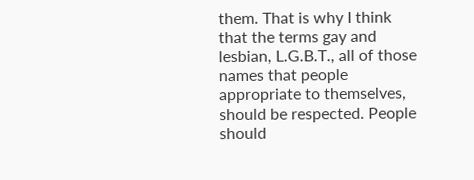them. That is why I think that the terms gay and lesbian, L.G.B.T., all of those names that people appropriate to themselves, should be respected. People should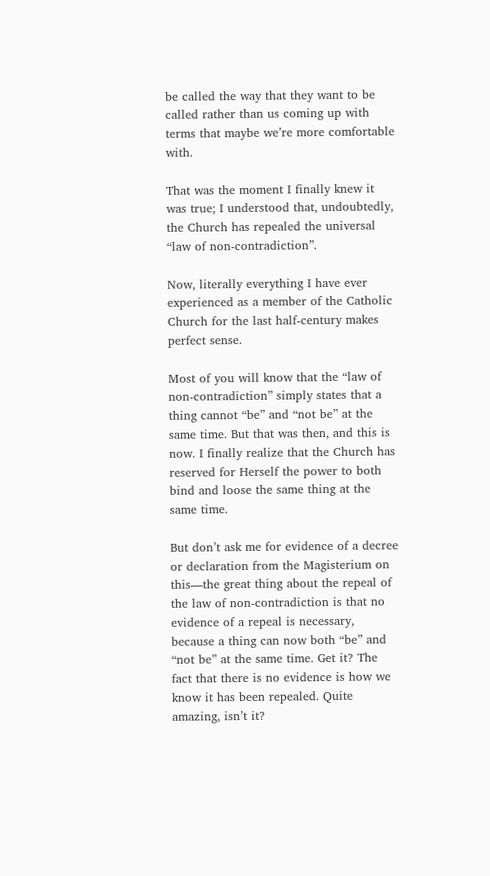be called the way that they want to be called rather than us coming up with terms that maybe we’re more comfortable with.

That was the moment I finally knew it was true; I understood that, undoubtedly, the Church has repealed the universal “law of non-contradiction”.

Now, literally everything I have ever experienced as a member of the Catholic Church for the last half-century makes perfect sense.

Most of you will know that the “law of non-contradiction” simply states that a thing cannot “be” and “not be” at the same time. But that was then, and this is now. I finally realize that the Church has reserved for Herself the power to both bind and loose the same thing at the same time.

But don’t ask me for evidence of a decree or declaration from the Magisterium on this—the great thing about the repeal of the law of non-contradiction is that no evidence of a repeal is necessary, because a thing can now both “be” and “not be” at the same time. Get it? The fact that there is no evidence is how we know it has been repealed. Quite amazing, isn’t it?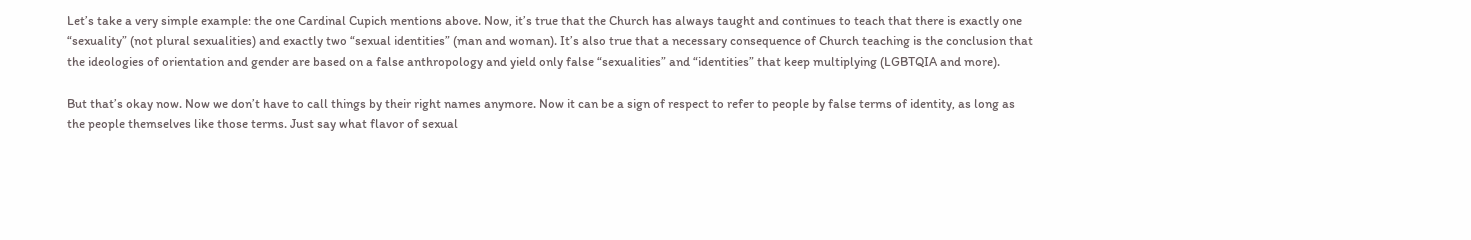Let’s take a very simple example: the one Cardinal Cupich mentions above. Now, it’s true that the Church has always taught and continues to teach that there is exactly one “sexuality” (not plural sexualities) and exactly two “sexual identities” (man and woman). It’s also true that a necessary consequence of Church teaching is the conclusion that the ideologies of orientation and gender are based on a false anthropology and yield only false “sexualities” and “identities” that keep multiplying (LGBTQIA and more).

But that’s okay now. Now we don’t have to call things by their right names anymore. Now it can be a sign of respect to refer to people by false terms of identity, as long as the people themselves like those terms. Just say what flavor of sexual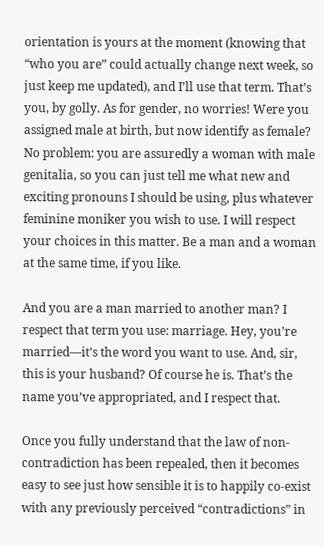orientation is yours at the moment (knowing that “who you are” could actually change next week, so just keep me updated), and I’ll use that term. That’s you, by golly. As for gender, no worries! Were you assigned male at birth, but now identify as female? No problem: you are assuredly a woman with male genitalia, so you can just tell me what new and exciting pronouns I should be using, plus whatever feminine moniker you wish to use. I will respect your choices in this matter. Be a man and a woman at the same time, if you like.

And you are a man married to another man? I respect that term you use: marriage. Hey, you’re married—it’s the word you want to use. And, sir, this is your husband? Of course he is. That’s the name you’ve appropriated, and I respect that.

Once you fully understand that the law of non-contradiction has been repealed, then it becomes easy to see just how sensible it is to happily co-exist with any previously perceived “contradictions” in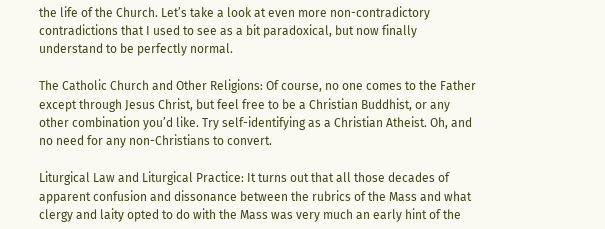the life of the Church. Let’s take a look at even more non-contradictory contradictions that I used to see as a bit paradoxical, but now finally understand to be perfectly normal.

The Catholic Church and Other Religions: Of course, no one comes to the Father except through Jesus Christ, but feel free to be a Christian Buddhist, or any other combination you’d like. Try self-identifying as a Christian Atheist. Oh, and no need for any non-Christians to convert.

Liturgical Law and Liturgical Practice: It turns out that all those decades of apparent confusion and dissonance between the rubrics of the Mass and what clergy and laity opted to do with the Mass was very much an early hint of the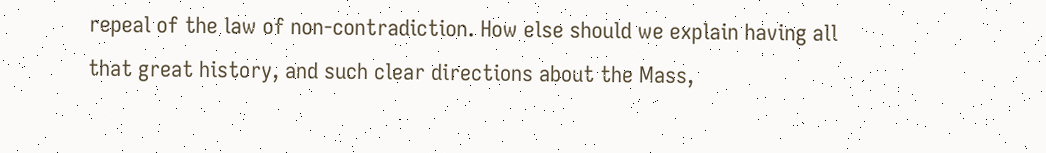repeal of the law of non-contradiction. How else should we explain having all that great history, and such clear directions about the Mass,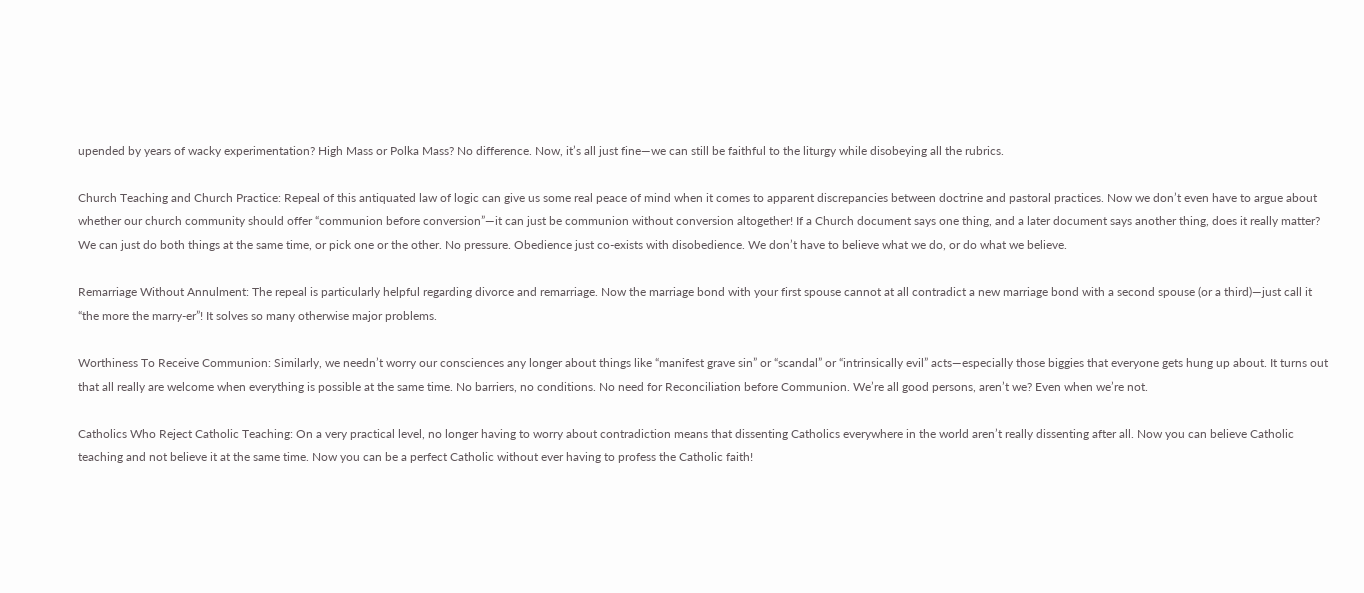upended by years of wacky experimentation? High Mass or Polka Mass? No difference. Now, it’s all just fine—we can still be faithful to the liturgy while disobeying all the rubrics.

Church Teaching and Church Practice: Repeal of this antiquated law of logic can give us some real peace of mind when it comes to apparent discrepancies between doctrine and pastoral practices. Now we don’t even have to argue about whether our church community should offer “communion before conversion”—it can just be communion without conversion altogether! If a Church document says one thing, and a later document says another thing, does it really matter? We can just do both things at the same time, or pick one or the other. No pressure. Obedience just co-exists with disobedience. We don’t have to believe what we do, or do what we believe.

Remarriage Without Annulment: The repeal is particularly helpful regarding divorce and remarriage. Now the marriage bond with your first spouse cannot at all contradict a new marriage bond with a second spouse (or a third)—just call it “the more the marry-er”! It solves so many otherwise major problems.

Worthiness To Receive Communion: Similarly, we needn’t worry our consciences any longer about things like “manifest grave sin” or “scandal” or “intrinsically evil” acts—especially those biggies that everyone gets hung up about. It turns out that all really are welcome when everything is possible at the same time. No barriers, no conditions. No need for Reconciliation before Communion. We’re all good persons, aren’t we? Even when we’re not.

Catholics Who Reject Catholic Teaching: On a very practical level, no longer having to worry about contradiction means that dissenting Catholics everywhere in the world aren’t really dissenting after all. Now you can believe Catholic teaching and not believe it at the same time. Now you can be a perfect Catholic without ever having to profess the Catholic faith!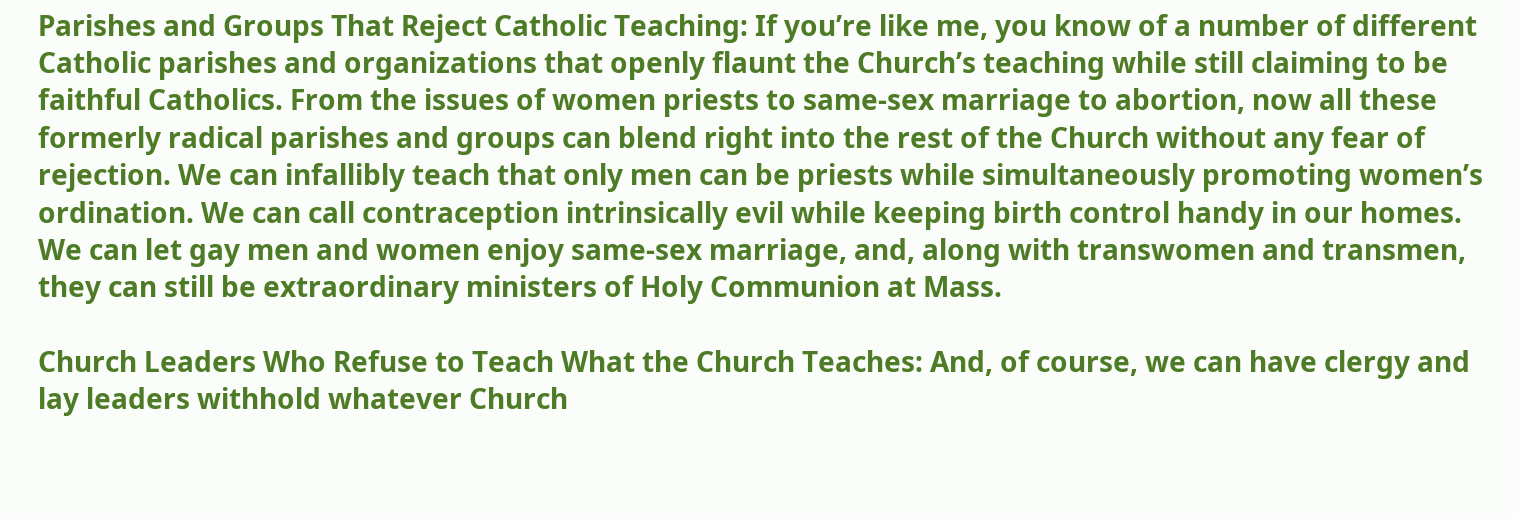Parishes and Groups That Reject Catholic Teaching: If you’re like me, you know of a number of different Catholic parishes and organizations that openly flaunt the Church’s teaching while still claiming to be faithful Catholics. From the issues of women priests to same-sex marriage to abortion, now all these formerly radical parishes and groups can blend right into the rest of the Church without any fear of rejection. We can infallibly teach that only men can be priests while simultaneously promoting women’s ordination. We can call contraception intrinsically evil while keeping birth control handy in our homes. We can let gay men and women enjoy same-sex marriage, and, along with transwomen and transmen, they can still be extraordinary ministers of Holy Communion at Mass.

Church Leaders Who Refuse to Teach What the Church Teaches: And, of course, we can have clergy and lay leaders withhold whatever Church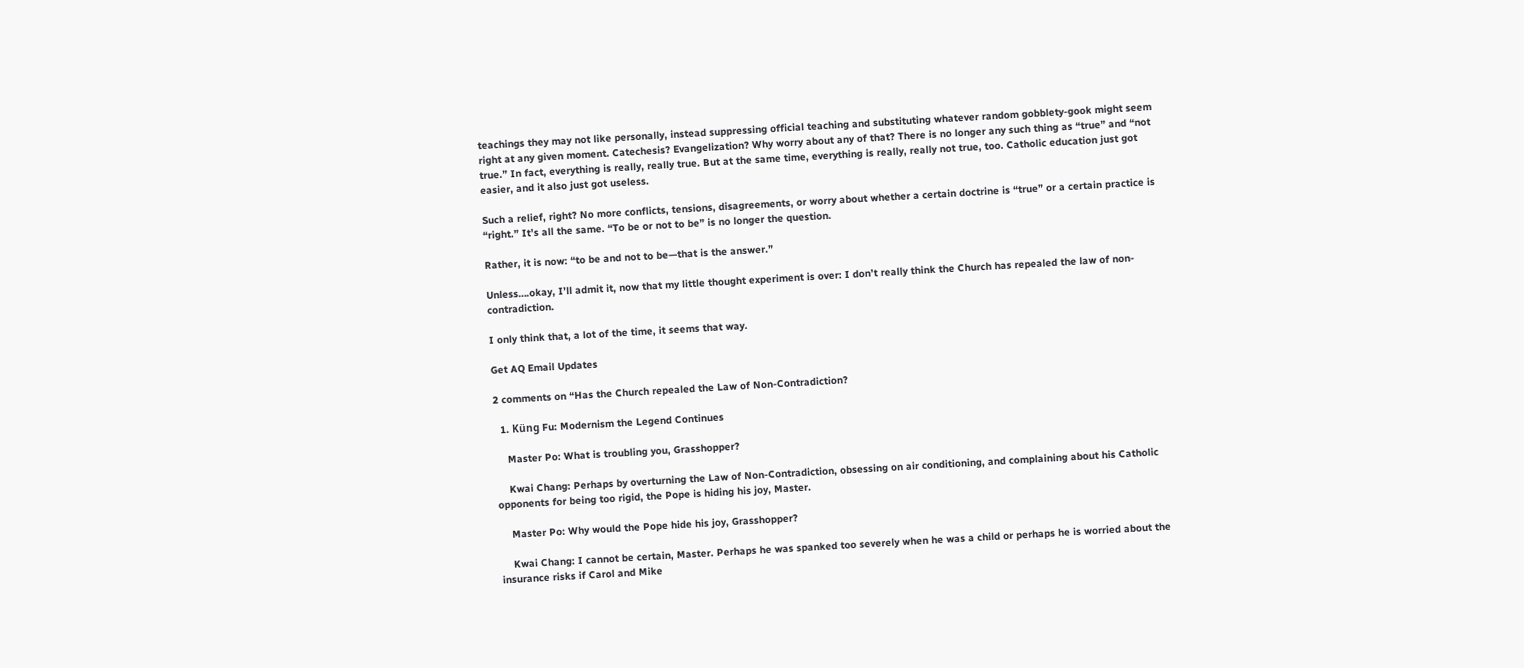teachings they may not like personally, instead suppressing official teaching and substituting whatever random gobblety-gook might seem right at any given moment. Catechesis? Evangelization? Why worry about any of that? There is no longer any such thing as “true” and “not true.” In fact, everything is really, really true. But at the same time, everything is really, really not true, too. Catholic education just got easier, and it also just got useless.

Such a relief, right? No more conflicts, tensions, disagreements, or worry about whether a certain doctrine is “true” or a certain practice is “right.” It’s all the same. “To be or not to be” is no longer the question.

Rather, it is now: “to be and not to be—that is the answer.”

Unless….okay, I’ll admit it, now that my little thought experiment is over: I don’t really think the Church has repealed the law of non-contradiction.

I only think that, a lot of the time, it seems that way.

Get AQ Email Updates

2 comments on “Has the Church repealed the Law of Non-Contradiction?

  1. Küng Fu: Modernism the Legend Continues

    Master Po: What is troubling you, Grasshopper?

    Kwai Chang: Perhaps by overturning the Law of Non-Contradiction, obsessing on air conditioning, and complaining about his Catholic opponents for being too rigid, the Pope is hiding his joy, Master.

    Master Po: Why would the Pope hide his joy, Grasshopper?

    Kwai Chang: I cannot be certain, Master. Perhaps he was spanked too severely when he was a child or perhaps he is worried about the insurance risks if Carol and Mike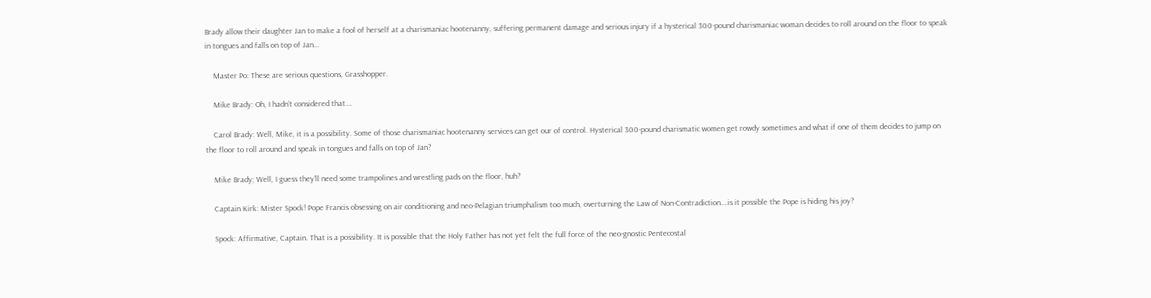Brady allow their daughter Jan to make a fool of herself at a charismaniac hootenanny, suffering permanent damage and serious injury if a hysterical 300-pound charismaniac woman decides to roll around on the floor to speak in tongues and falls on top of Jan…

    Master Po: These are serious questions, Grasshopper.

    Mike Brady: Oh, I hadn’t considered that….

    Carol Brady: Well, Mike, it is a possibility. Some of those charismaniac hootenanny services can get our of control. Hysterical 300-pound charismatic women get rowdy sometimes and what if one of them decides to jump on the floor to roll around and speak in tongues and falls on top of Jan?

    Mike Brady; Well, I guess they’ll need some trampolines and wrestling pads on the floor, huh?

    Captain Kirk: Mister Spock! Pope Francis obsessing on air conditioning and neo-Pelagian triumphalism too much, overturning the Law of Non-Contradiction….is it possible the Pope is hiding his joy?

    Spock: Affirmative, Captain. That is a possibility. It is possible that the Holy Father has not yet felt the full force of the neo-gnostic Pentecostal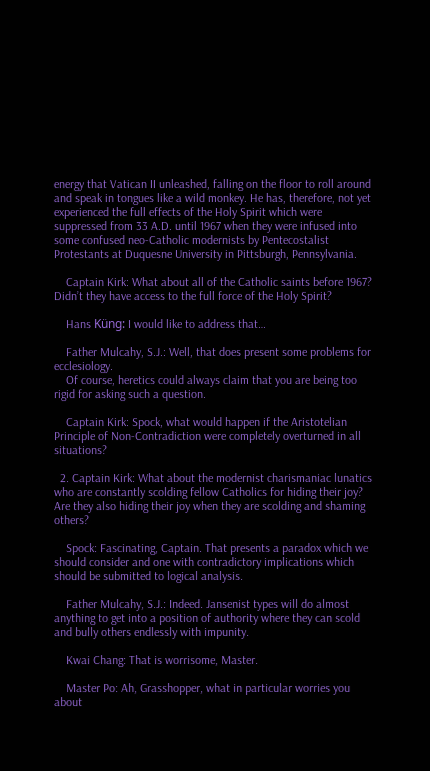energy that Vatican II unleashed, falling on the floor to roll around and speak in tongues like a wild monkey. He has, therefore, not yet experienced the full effects of the Holy Spirit which were suppressed from 33 A.D. until 1967 when they were infused into some confused neo-Catholic modernists by Pentecostalist Protestants at Duquesne University in Pittsburgh, Pennsylvania.

    Captain Kirk: What about all of the Catholic saints before 1967? Didn’t they have access to the full force of the Holy Spirit?

    Hans Küng: I would like to address that…

    Father Mulcahy, S.J.: Well, that does present some problems for ecclesiology.
    Of course, heretics could always claim that you are being too rigid for asking such a question.

    Captain Kirk: Spock, what would happen if the Aristotelian Principle of Non-Contradiction were completely overturned in all situations?

  2. Captain Kirk: What about the modernist charismaniac lunatics who are constantly scolding fellow Catholics for hiding their joy? Are they also hiding their joy when they are scolding and shaming others?

    Spock: Fascinating, Captain. That presents a paradox which we should consider and one with contradictory implications which should be submitted to logical analysis.

    Father Mulcahy, S.J.: Indeed. Jansenist types will do almost anything to get into a position of authority where they can scold and bully others endlessly with impunity.

    Kwai Chang: That is worrisome, Master.

    Master Po: Ah, Grasshopper, what in particular worries you about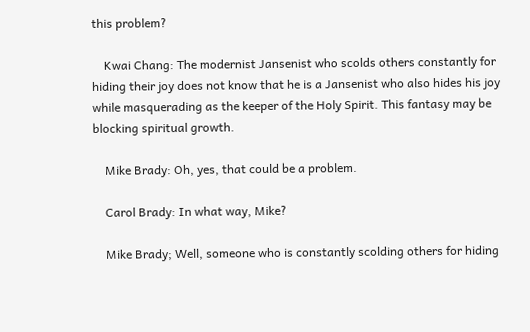this problem?

    Kwai Chang: The modernist Jansenist who scolds others constantly for hiding their joy does not know that he is a Jansenist who also hides his joy while masquerading as the keeper of the Holy Spirit. This fantasy may be blocking spiritual growth.

    Mike Brady: Oh, yes, that could be a problem.

    Carol Brady: In what way, Mike?

    Mike Brady; Well, someone who is constantly scolding others for hiding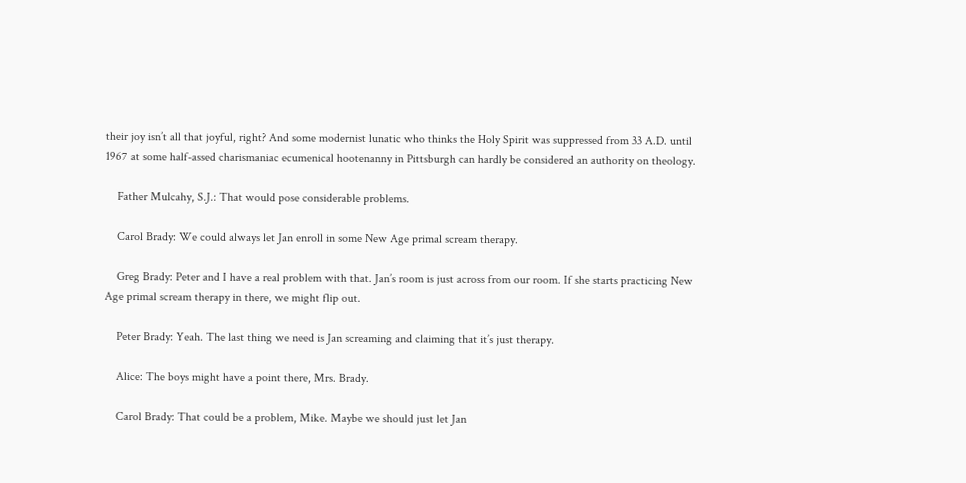their joy isn’t all that joyful, right? And some modernist lunatic who thinks the Holy Spirit was suppressed from 33 A.D. until 1967 at some half-assed charismaniac ecumenical hootenanny in Pittsburgh can hardly be considered an authority on theology.

    Father Mulcahy, S.J.: That would pose considerable problems.

    Carol Brady: We could always let Jan enroll in some New Age primal scream therapy.

    Greg Brady: Peter and I have a real problem with that. Jan’s room is just across from our room. If she starts practicing New Age primal scream therapy in there, we might flip out.

    Peter Brady: Yeah. The last thing we need is Jan screaming and claiming that it’s just therapy.

    Alice: The boys might have a point there, Mrs. Brady.

    Carol Brady: That could be a problem, Mike. Maybe we should just let Jan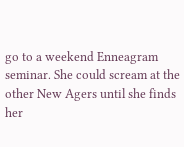go to a weekend Enneagram seminar. She could scream at the other New Agers until she finds her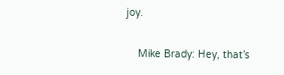joy.

    Mike Brady: Hey, that’s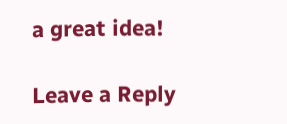a great idea!

Leave a Reply